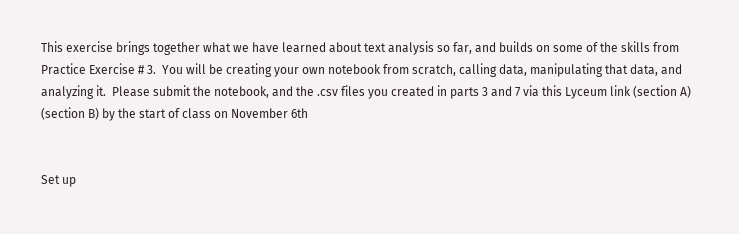This exercise brings together what we have learned about text analysis so far, and builds on some of the skills from Practice Exercise # 3.  You will be creating your own notebook from scratch, calling data, manipulating that data, and analyzing it.  Please submit the notebook, and the .csv files you created in parts 3 and 7 via this Lyceum link (section A) (section B) by the start of class on November 6th


Set up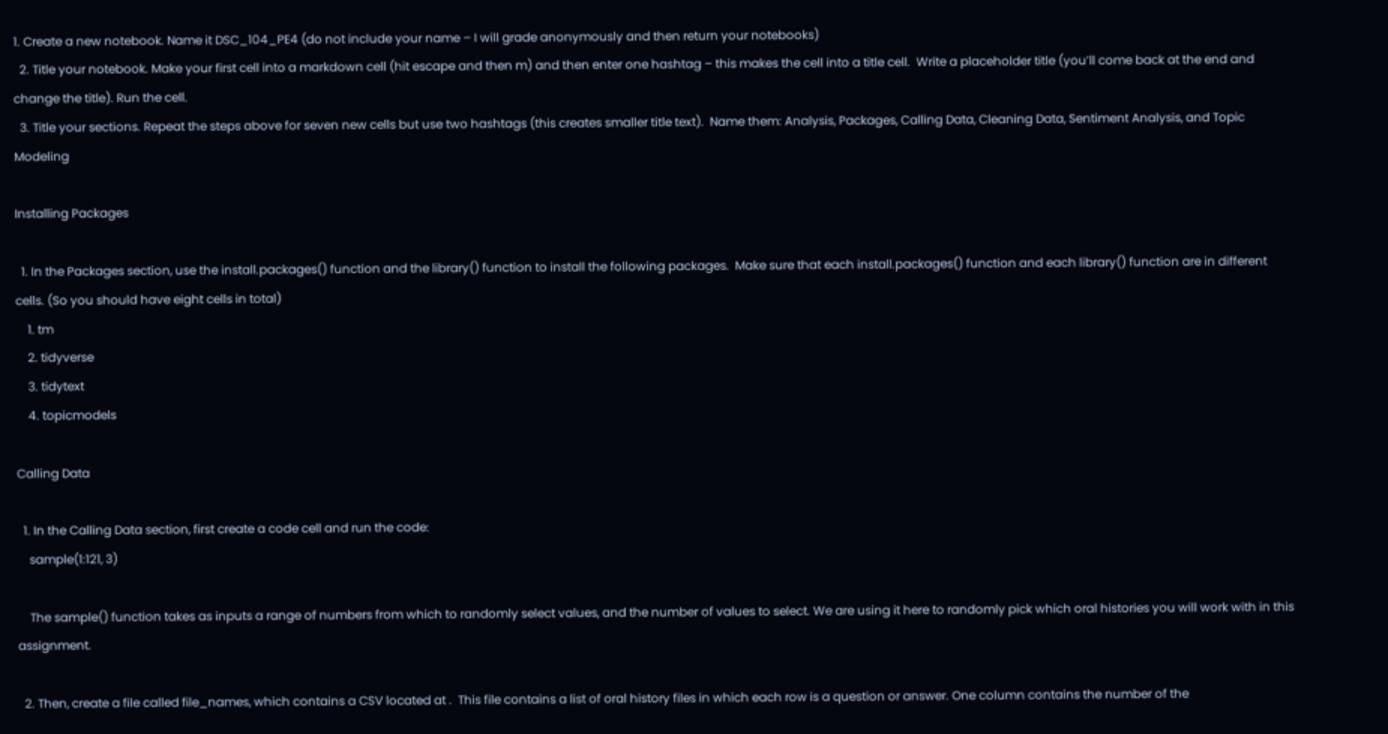1. Create a new notebook. Name it DSC_104_PE4 (do not include your name – I will grade anonymously and then return your notebooks)
  2. Title your notebook. Make your first cell into a markdown cell (hit escape and then m) and then enter one hashtag – this makes the cell into a title cell.  Write a placeholder title (you’ll come back at the end and change the title). Run the cell.
  3. Title your sections. Repeat the steps above for seven new cells but use two hashtags (this creates smaller title text).  Name them: Analysis, Packages, Calling Data, Cleaning Data, Sentiment Analysis, and Topic Modeling

Installing Packages

  1. In the Packages section, use the install.packages() function and the library() function to install the following packages.  Make sure that each install.packages() function and each library() function are in different cells. (So you should have eight cells in total)
    1. tm
    2. tidyverse
    3. tidytext
    4. topicmodels

Calling Data

  1. In the Calling Data section, first create a code cell and run the code:
    sample(1:121, 3)

    The sample() function takes as inputs a range of numbers from which to randomly select values, and the number of values to select. We are using it here to randomly pick which oral histories you will work with in this assignment.

  2. Then, create a file called file_names, which contains a CSV located at .  This file contains a list of oral history files in which each row is a question or answer. One column contains the number of the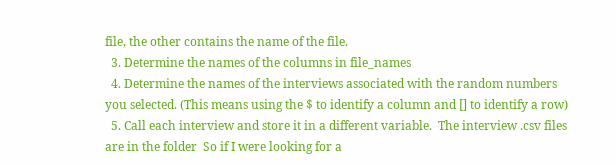file, the other contains the name of the file.
  3. Determine the names of the columns in file_names
  4. Determine the names of the interviews associated with the random numbers you selected. (This means using the $ to identify a column and [] to identify a row)
  5. Call each interview and store it in a different variable.  The interview .csv files are in the folder  So if I were looking for a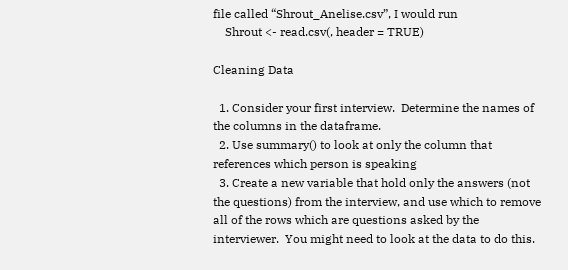file called “Shrout_Anelise.csv”, I would run
    Shrout <- read.csv(, header = TRUE)

Cleaning Data

  1. Consider your first interview.  Determine the names of the columns in the dataframe.
  2. Use summary() to look at only the column that references which person is speaking
  3. Create a new variable that hold only the answers (not the questions) from the interview, and use which to remove all of the rows which are questions asked by the interviewer.  You might need to look at the data to do this.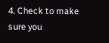4. Check to make sure you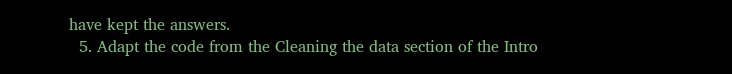have kept the answers.
  5. Adapt the code from the Cleaning the data section of the Intro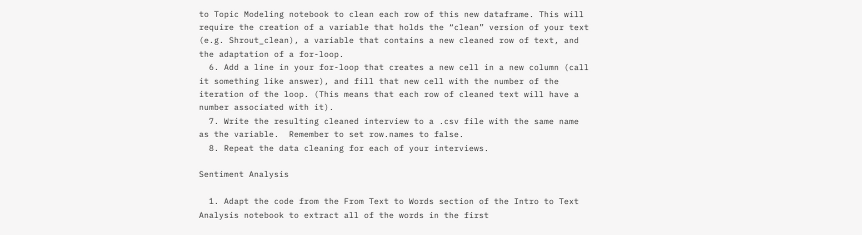to Topic Modeling notebook to clean each row of this new dataframe. This will require the creation of a variable that holds the “clean” version of your text (e.g. Shrout_clean), a variable that contains a new cleaned row of text, and the adaptation of a for-loop.
  6. Add a line in your for-loop that creates a new cell in a new column (call it something like answer), and fill that new cell with the number of the iteration of the loop. (This means that each row of cleaned text will have a number associated with it).
  7. Write the resulting cleaned interview to a .csv file with the same name as the variable.  Remember to set row.names to false.
  8. Repeat the data cleaning for each of your interviews.

Sentiment Analysis

  1. Adapt the code from the From Text to Words section of the Intro to Text Analysis notebook to extract all of the words in the first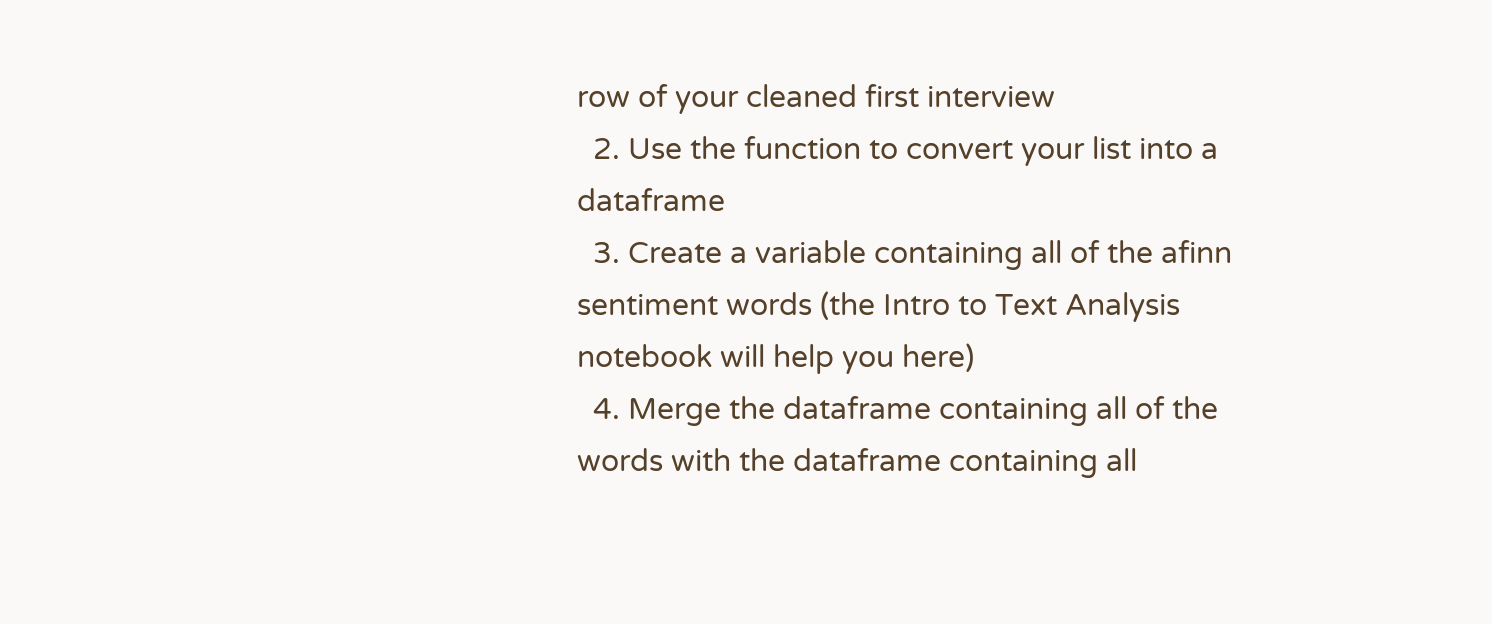row of your cleaned first interview
  2. Use the function to convert your list into a dataframe
  3. Create a variable containing all of the afinn sentiment words (the Intro to Text Analysis notebook will help you here)
  4. Merge the dataframe containing all of the words with the dataframe containing all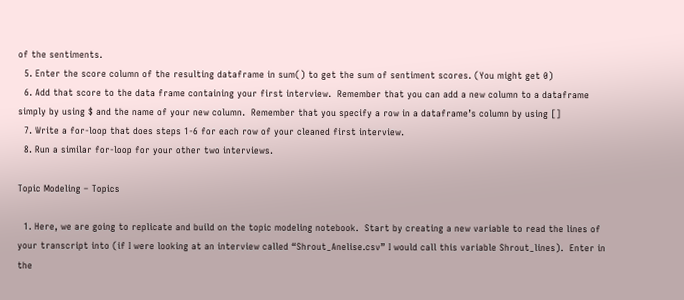of the sentiments.
  5. Enter the score column of the resulting dataframe in sum() to get the sum of sentiment scores. (You might get 0)
  6. Add that score to the data frame containing your first interview.  Remember that you can add a new column to a dataframe simply by using $ and the name of your new column.  Remember that you specify a row in a dataframe’s column by using []
  7. Write a for-loop that does steps 1-6 for each row of your cleaned first interview.
  8. Run a similar for-loop for your other two interviews.

Topic Modeling – Topics

  1. Here, we are going to replicate and build on the topic modeling notebook.  Start by creating a new variable to read the lines of your transcript into (if I were looking at an interview called “Shrout_Anelise.csv” I would call this variable Shrout_lines).  Enter in the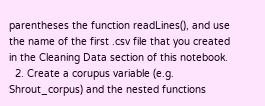parentheses the function readLines(), and use the name of the first .csv file that you created in the Cleaning Data section of this notebook.
  2. Create a corupus variable (e.g. Shrout_corpus) and the nested functions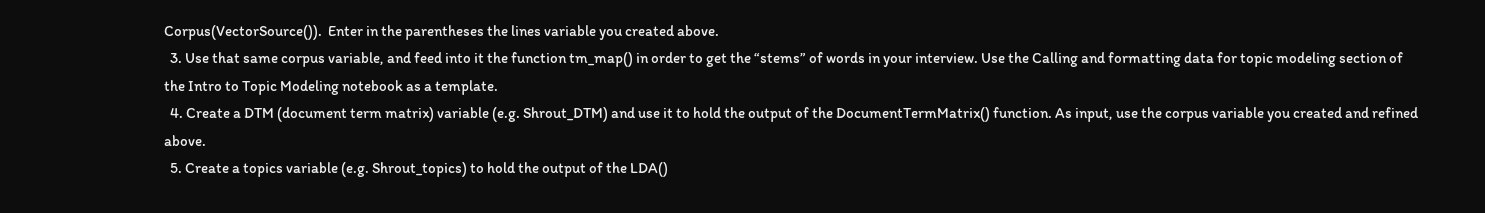Corpus(VectorSource()).  Enter in the parentheses the lines variable you created above.
  3. Use that same corpus variable, and feed into it the function tm_map() in order to get the “stems” of words in your interview. Use the Calling and formatting data for topic modeling section of the Intro to Topic Modeling notebook as a template.
  4. Create a DTM (document term matrix) variable (e.g. Shrout_DTM) and use it to hold the output of the DocumentTermMatrix() function. As input, use the corpus variable you created and refined above.
  5. Create a topics variable (e.g. Shrout_topics) to hold the output of the LDA()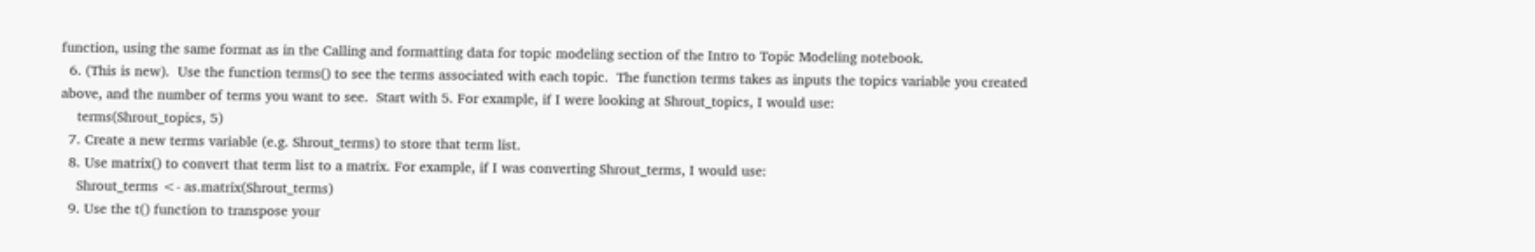function, using the same format as in the Calling and formatting data for topic modeling section of the Intro to Topic Modeling notebook.
  6. (This is new).  Use the function terms() to see the terms associated with each topic.  The function terms takes as inputs the topics variable you created above, and the number of terms you want to see.  Start with 5. For example, if I were looking at Shrout_topics, I would use:
    terms(Shrout_topics, 5)
  7. Create a new terms variable (e.g. Shrout_terms) to store that term list.
  8. Use matrix() to convert that term list to a matrix. For example, if I was converting Shrout_terms, I would use:
    Shrout_terms <- as.matrix(Shrout_terms)
  9. Use the t() function to transpose your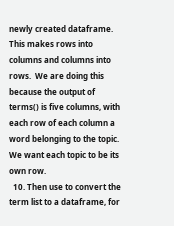newly created dataframe.  This makes rows into columns and columns into rows.  We are doing this because the output of terms() is five columns, with each row of each column a word belonging to the topic.  We want each topic to be its own row.
  10. Then use to convert the term list to a dataframe, for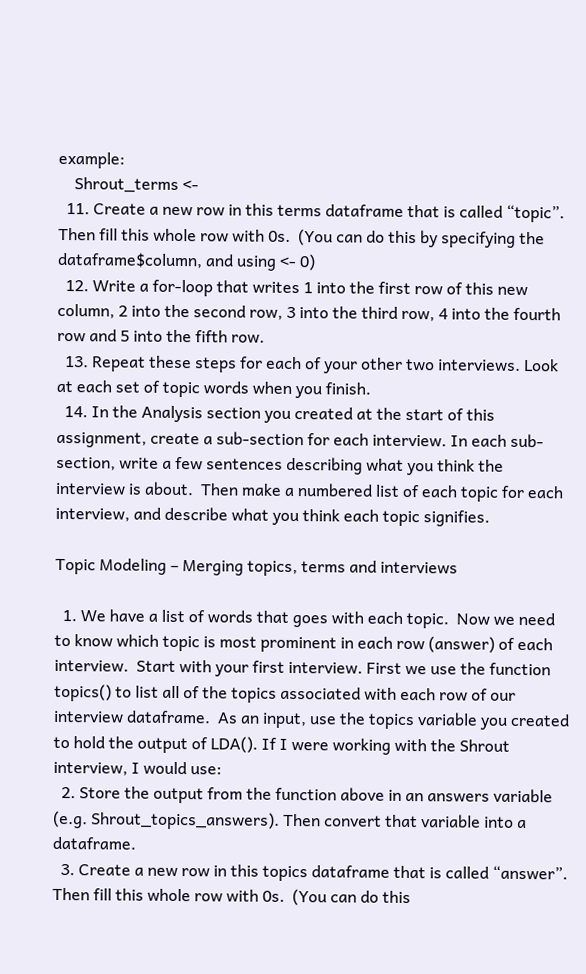example:
    Shrout_terms <-
  11. Create a new row in this terms dataframe that is called “topic”. Then fill this whole row with 0s.  (You can do this by specifying the dataframe$column, and using <- 0)
  12. Write a for-loop that writes 1 into the first row of this new column, 2 into the second row, 3 into the third row, 4 into the fourth row and 5 into the fifth row.
  13. Repeat these steps for each of your other two interviews. Look at each set of topic words when you finish.
  14. In the Analysis section you created at the start of this assignment, create a sub-section for each interview. In each sub-section, write a few sentences describing what you think the interview is about.  Then make a numbered list of each topic for each interview, and describe what you think each topic signifies.

Topic Modeling – Merging topics, terms and interviews

  1. We have a list of words that goes with each topic.  Now we need to know which topic is most prominent in each row (answer) of each interview.  Start with your first interview. First we use the function topics() to list all of the topics associated with each row of our interview dataframe.  As an input, use the topics variable you created to hold the output of LDA(). If I were working with the Shrout interview, I would use:
  2. Store the output from the function above in an answers variable (e.g. Shrout_topics_answers). Then convert that variable into a dataframe.
  3. Create a new row in this topics dataframe that is called “answer”. Then fill this whole row with 0s.  (You can do this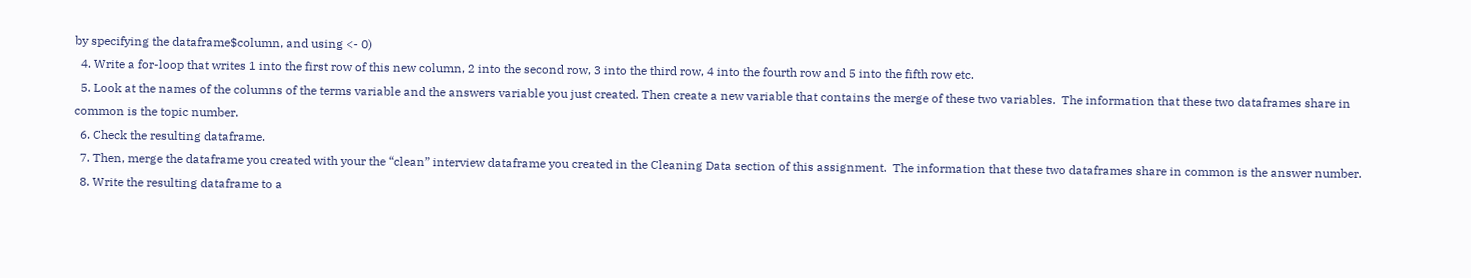by specifying the dataframe$column, and using <- 0)
  4. Write a for-loop that writes 1 into the first row of this new column, 2 into the second row, 3 into the third row, 4 into the fourth row and 5 into the fifth row etc.
  5. Look at the names of the columns of the terms variable and the answers variable you just created. Then create a new variable that contains the merge of these two variables.  The information that these two dataframes share in common is the topic number.
  6. Check the resulting dataframe.
  7. Then, merge the dataframe you created with your the “clean” interview dataframe you created in the Cleaning Data section of this assignment.  The information that these two dataframes share in common is the answer number.
  8. Write the resulting dataframe to a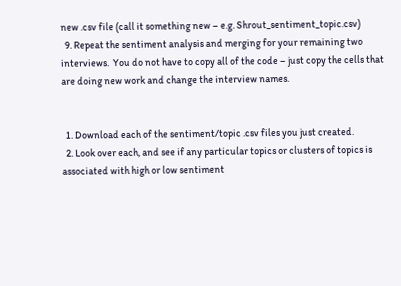new .csv file (call it something new – e.g. Shrout_sentiment_topic.csv)
  9. Repeat the sentiment analysis and merging for your remaining two interviews.  You do not have to copy all of the code – just copy the cells that are doing new work and change the interview names.


  1. Download each of the sentiment/topic .csv files you just created.
  2. Look over each, and see if any particular topics or clusters of topics is associated with high or low sentiment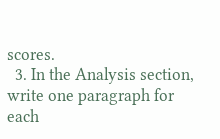scores.
  3. In the Analysis section, write one paragraph for each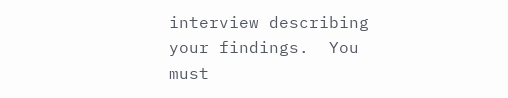interview describing your findings.  You must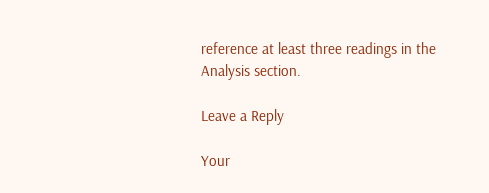reference at least three readings in the Analysis section.

Leave a Reply

Your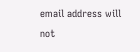email address will not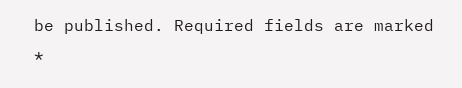be published. Required fields are marked *